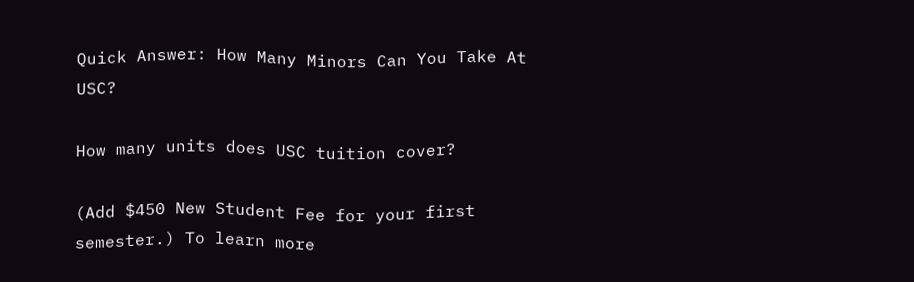Quick Answer: How Many Minors Can You Take At USC?

How many units does USC tuition cover?

(Add $450 New Student Fee for your first semester.) To learn more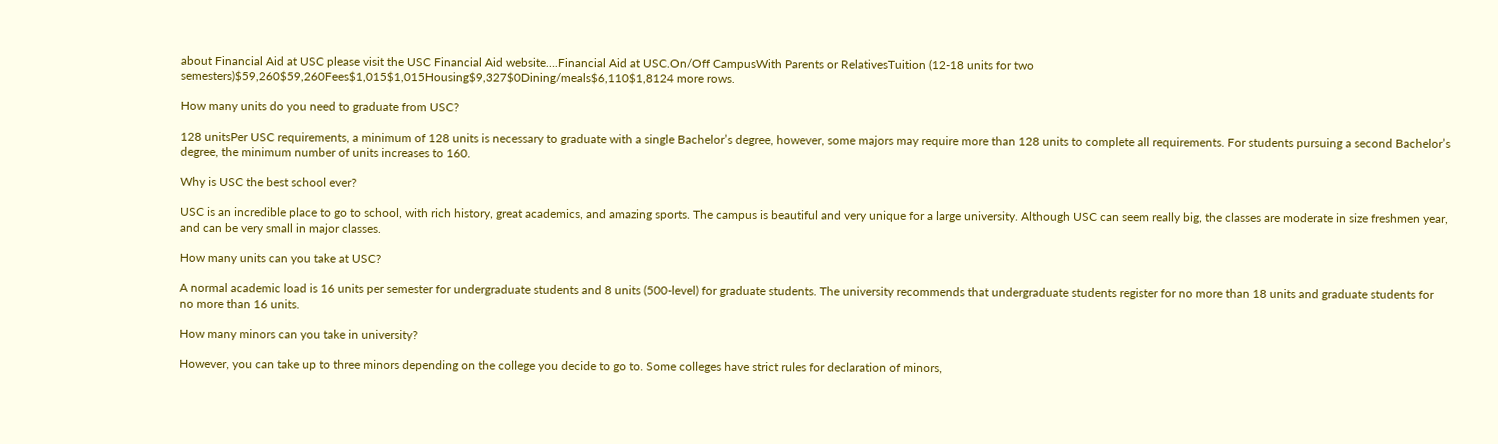about Financial Aid at USC please visit the USC Financial Aid website….Financial Aid at USC.On/Off CampusWith Parents or RelativesTuition (12-18 units for two semesters)$59,260$59,260Fees$1,015$1,015Housing$9,327$0Dining/meals$6,110$1,8124 more rows.

How many units do you need to graduate from USC?

128 unitsPer USC requirements, a minimum of 128 units is necessary to graduate with a single Bachelor’s degree, however, some majors may require more than 128 units to complete all requirements. For students pursuing a second Bachelor’s degree, the minimum number of units increases to 160.

Why is USC the best school ever?

USC is an incredible place to go to school, with rich history, great academics, and amazing sports. The campus is beautiful and very unique for a large university. Although USC can seem really big, the classes are moderate in size freshmen year, and can be very small in major classes.

How many units can you take at USC?

A normal academic load is 16 units per semester for undergraduate students and 8 units (500-level) for graduate students. The university recommends that undergraduate students register for no more than 18 units and graduate students for no more than 16 units.

How many minors can you take in university?

However, you can take up to three minors depending on the college you decide to go to. Some colleges have strict rules for declaration of minors,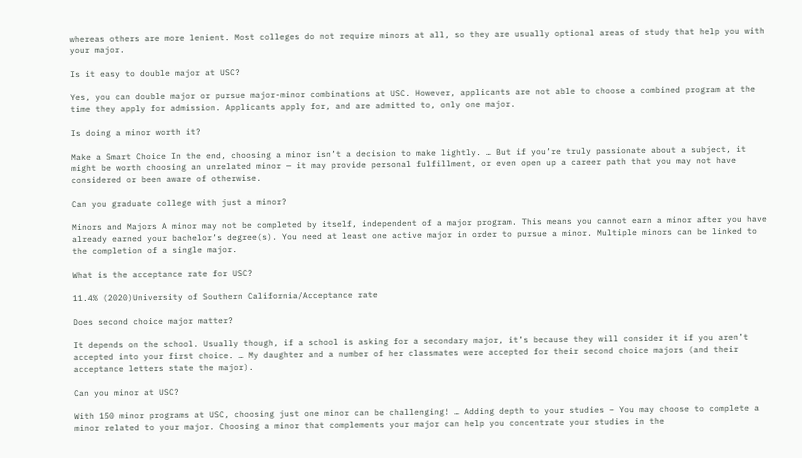whereas others are more lenient. Most colleges do not require minors at all, so they are usually optional areas of study that help you with your major.

Is it easy to double major at USC?

Yes, you can double major or pursue major-minor combinations at USC. However, applicants are not able to choose a combined program at the time they apply for admission. Applicants apply for, and are admitted to, only one major.

Is doing a minor worth it?

Make a Smart Choice In the end, choosing a minor isn’t a decision to make lightly. … But if you’re truly passionate about a subject, it might be worth choosing an unrelated minor — it may provide personal fulfillment, or even open up a career path that you may not have considered or been aware of otherwise.

Can you graduate college with just a minor?

Minors and Majors A minor may not be completed by itself, independent of a major program. This means you cannot earn a minor after you have already earned your bachelor’s degree(s). You need at least one active major in order to pursue a minor. Multiple minors can be linked to the completion of a single major.

What is the acceptance rate for USC?

11.4% (2020)University of Southern California/Acceptance rate

Does second choice major matter?

It depends on the school. Usually though, if a school is asking for a secondary major, it’s because they will consider it if you aren’t accepted into your first choice. … My daughter and a number of her classmates were accepted for their second choice majors (and their acceptance letters state the major).

Can you minor at USC?

With 150 minor programs at USC, choosing just one minor can be challenging! … Adding depth to your studies – You may choose to complete a minor related to your major. Choosing a minor that complements your major can help you concentrate your studies in the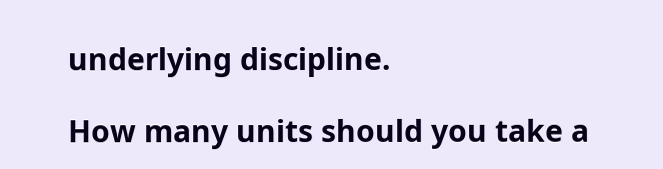underlying discipline.

How many units should you take a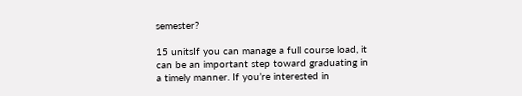semester?

15 unitsIf you can manage a full course load, it can be an important step toward graduating in a timely manner. If you’re interested in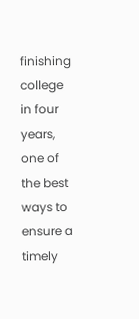finishing college in four years, one of the best ways to ensure a timely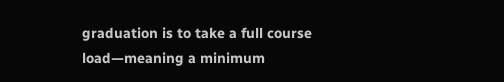graduation is to take a full course load—meaning a minimum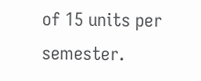of 15 units per semester.